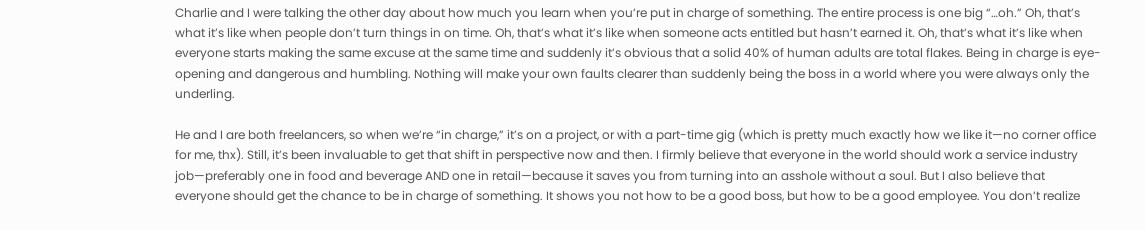Charlie and I were talking the other day about how much you learn when you’re put in charge of something. The entire process is one big “…oh.” Oh, that’s what it’s like when people don’t turn things in on time. Oh, that’s what it’s like when someone acts entitled but hasn’t earned it. Oh, that’s what it’s like when everyone starts making the same excuse at the same time and suddenly it’s obvious that a solid 40% of human adults are total flakes. Being in charge is eye-opening and dangerous and humbling. Nothing will make your own faults clearer than suddenly being the boss in a world where you were always only the underling.

He and I are both freelancers, so when we’re “in charge,” it’s on a project, or with a part-time gig (which is pretty much exactly how we like it—no corner office for me, thx). Still, it’s been invaluable to get that shift in perspective now and then. I firmly believe that everyone in the world should work a service industry job—preferably one in food and beverage AND one in retail—because it saves you from turning into an asshole without a soul. But I also believe that everyone should get the chance to be in charge of something. It shows you not how to be a good boss, but how to be a good employee. You don’t realize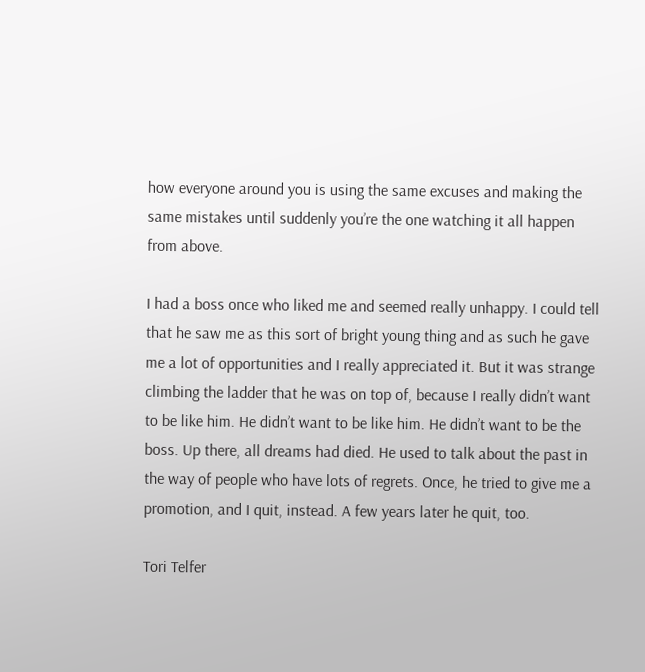how everyone around you is using the same excuses and making the same mistakes until suddenly you’re the one watching it all happen from above.

I had a boss once who liked me and seemed really unhappy. I could tell that he saw me as this sort of bright young thing and as such he gave me a lot of opportunities and I really appreciated it. But it was strange climbing the ladder that he was on top of, because I really didn’t want to be like him. He didn’t want to be like him. He didn’t want to be the boss. Up there, all dreams had died. He used to talk about the past in the way of people who have lots of regrets. Once, he tried to give me a promotion, and I quit, instead. A few years later he quit, too.

Tori Telfer